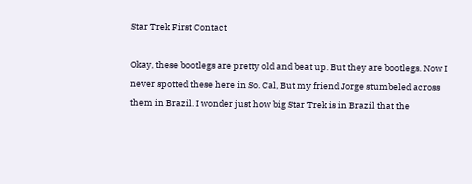Star Trek First Contact

Okay, these bootlegs are pretty old and beat up. But they are bootlegs. Now I never spotted these here in So. Cal, But my friend Jorge stumbeled across them in Brazil. I wonder just how big Star Trek is in Brazil that the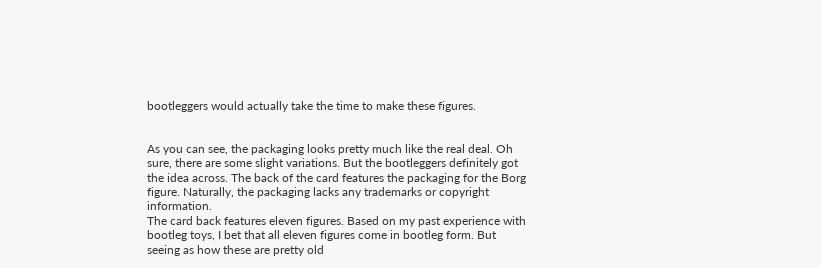bootleggers would actually take the time to make these figures.


As you can see, the packaging looks pretty much like the real deal. Oh sure, there are some slight variations. But the bootleggers definitely got the idea across. The back of the card features the packaging for the Borg figure. Naturally, the packaging lacks any trademarks or copyright information.
The card back features eleven figures. Based on my past experience with bootleg toys, I bet that all eleven figures come in bootleg form. But seeing as how these are pretty old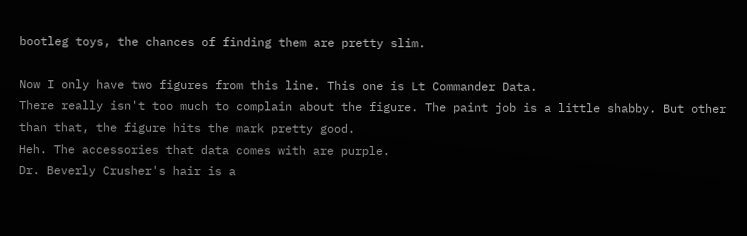bootleg toys, the chances of finding them are pretty slim.

Now I only have two figures from this line. This one is Lt Commander Data.
There really isn't too much to complain about the figure. The paint job is a little shabby. But other than that, the figure hits the mark pretty good.
Heh. The accessories that data comes with are purple.
Dr. Beverly Crusher's hair is a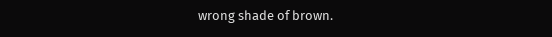wrong shade of brown.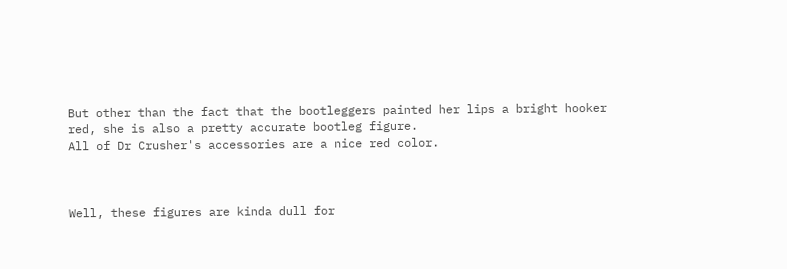But other than the fact that the bootleggers painted her lips a bright hooker red, she is also a pretty accurate bootleg figure.
All of Dr Crusher's accessories are a nice red color.



Well, these figures are kinda dull for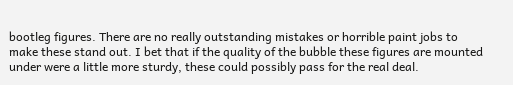bootleg figures. There are no really outstanding mistakes or horrible paint jobs to make these stand out. I bet that if the quality of the bubble these figures are mounted under were a little more sturdy, these could possibly pass for the real deal.